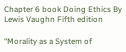Chapter 6 book Doing Ethics By Lewis Vaughn Fifth edition

“Morality as a System of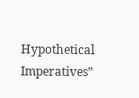Hypothetical Imperatives”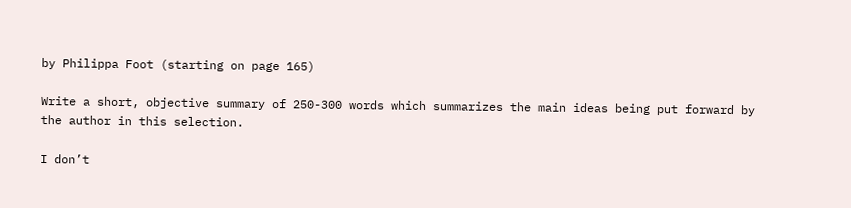by Philippa Foot (starting on page 165)

Write a short, objective summary of 250-300 words which summarizes the main ideas being put forward by the author in this selection.

I don’t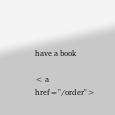have a book

< a href="/order">